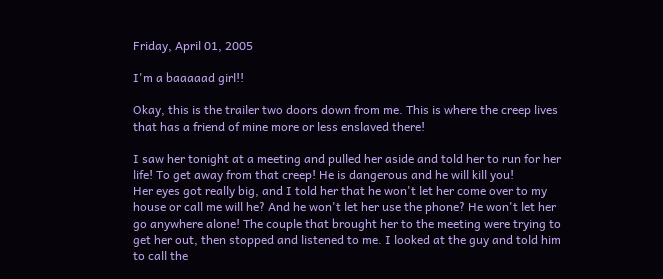Friday, April 01, 2005

I'm a baaaaad girl!!

Okay, this is the trailer two doors down from me. This is where the creep lives that has a friend of mine more or less enslaved there!

I saw her tonight at a meeting and pulled her aside and told her to run for her life! To get away from that creep! He is dangerous and he will kill you!
Her eyes got really big, and I told her that he won't let her come over to my house or call me will he? And he won't let her use the phone? He won't let her go anywhere alone! The couple that brought her to the meeting were trying to get her out, then stopped and listened to me. I looked at the guy and told him to call the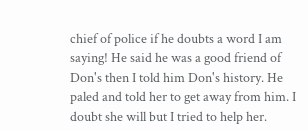chief of police if he doubts a word I am saying! He said he was a good friend of Don's then I told him Don's history. He paled and told her to get away from him. I doubt she will but I tried to help her.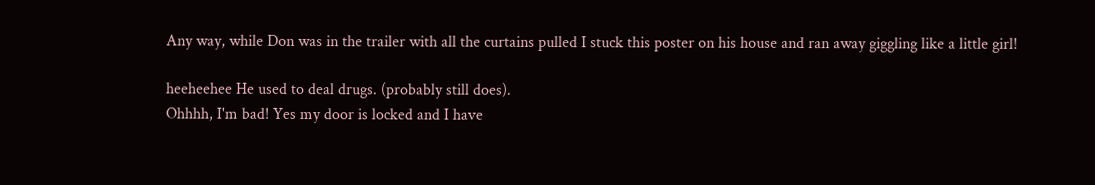Any way, while Don was in the trailer with all the curtains pulled I stuck this poster on his house and ran away giggling like a little girl!

heeheehee He used to deal drugs. (probably still does).
Ohhhh, I'm bad! Yes my door is locked and I have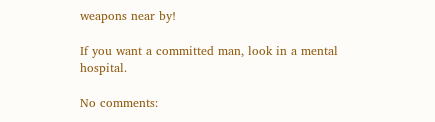weapons near by!

If you want a committed man, look in a mental hospital.

No comments: